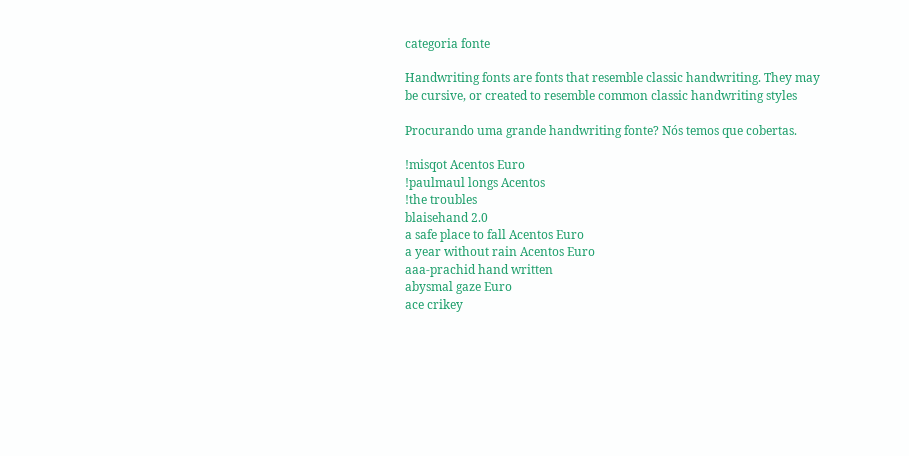categoria fonte

Handwriting fonts are fonts that resemble classic handwriting. They may be cursive, or created to resemble common classic handwriting styles

Procurando uma grande handwriting fonte? Nós temos que cobertas.

!misqot Acentos Euro
!paulmaul longs Acentos
!the troubles
blaisehand 2.0
a safe place to fall Acentos Euro
a year without rain Acentos Euro
aaa-prachid hand written
abysmal gaze Euro
ace crikey